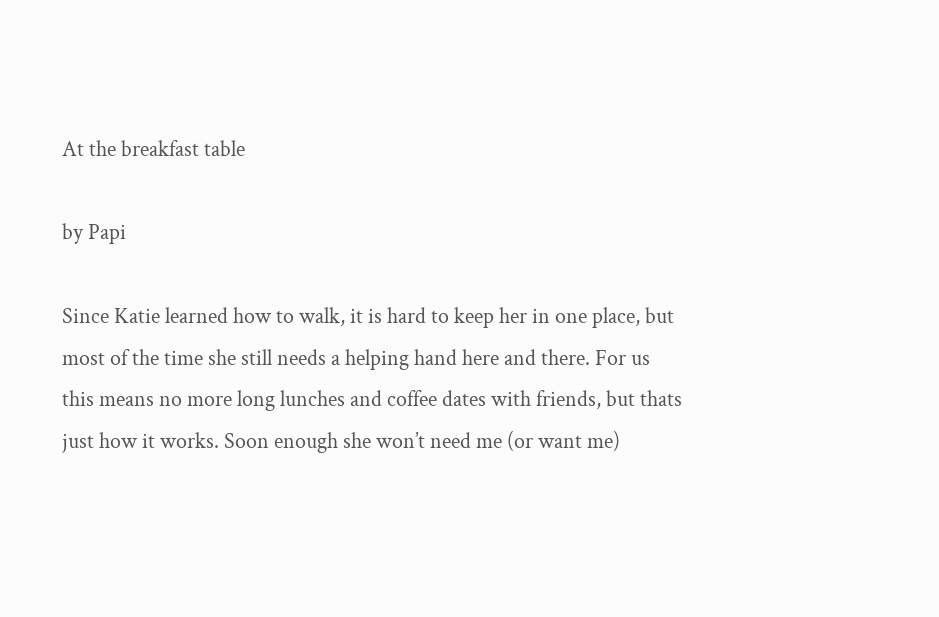At the breakfast table

by Papi

Since Katie learned how to walk, it is hard to keep her in one place, but most of the time she still needs a helping hand here and there. For us this means no more long lunches and coffee dates with friends, but thats just how it works. Soon enough she won’t need me (or want me)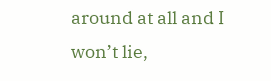around at all and I won’t lie,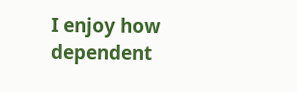I enjoy how dependent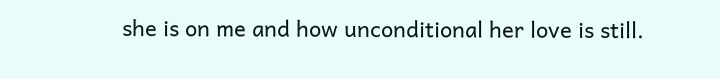she is on me and how unconditional her love is still.